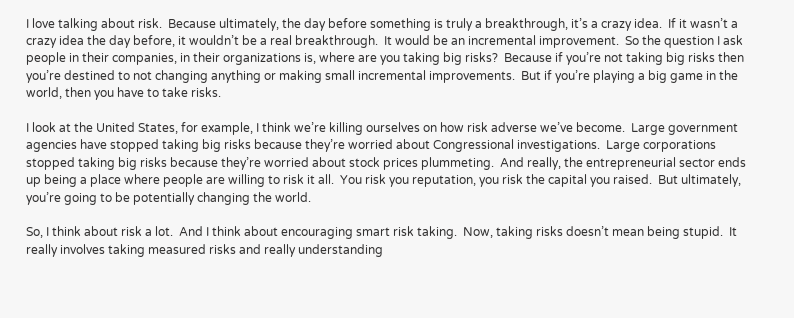I love talking about risk.  Because ultimately, the day before something is truly a breakthrough, it’s a crazy idea.  If it wasn’t a crazy idea the day before, it wouldn’t be a real breakthrough.  It would be an incremental improvement.  So the question I ask people in their companies, in their organizations is, where are you taking big risks?  Because if you’re not taking big risks then you’re destined to not changing anything or making small incremental improvements.  But if you’re playing a big game in the world, then you have to take risks.

I look at the United States, for example, I think we’re killing ourselves on how risk adverse we’ve become.  Large government agencies have stopped taking big risks because they’re worried about Congressional investigations.  Large corporations stopped taking big risks because they’re worried about stock prices plummeting.  And really, the entrepreneurial sector ends up being a place where people are willing to risk it all.  You risk you reputation, you risk the capital you raised.  But ultimately, you’re going to be potentially changing the world.

So, I think about risk a lot.  And I think about encouraging smart risk taking.  Now, taking risks doesn’t mean being stupid.  It really involves taking measured risks and really understanding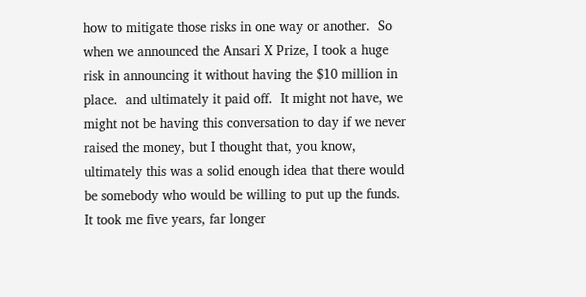how to mitigate those risks in one way or another.  So when we announced the Ansari X Prize, I took a huge risk in announcing it without having the $10 million in place.  and ultimately it paid off.  It might not have, we might not be having this conversation to day if we never raised the money, but I thought that, you know, ultimately this was a solid enough idea that there would be somebody who would be willing to put up the funds.  It took me five years, far longer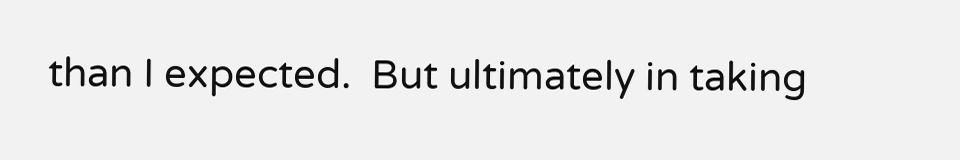than I expected.  But ultimately in taking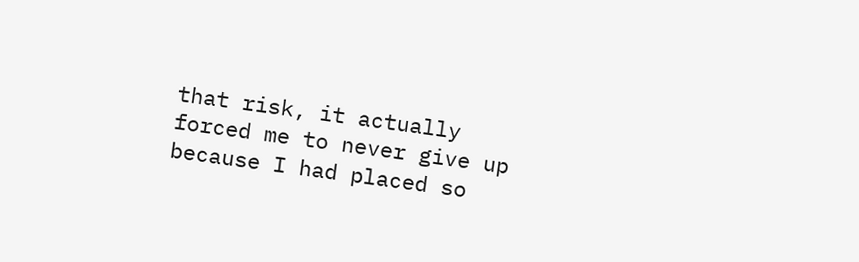that risk, it actually forced me to never give up because I had placed so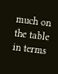much on the table in terms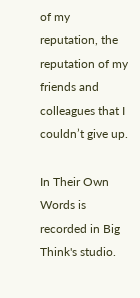of my reputation, the reputation of my friends and colleagues that I couldn’t give up.

In Their Own Words is recorded in Big Think's studio.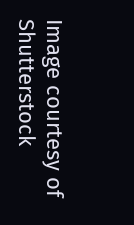Image courtesy of Shutterstock